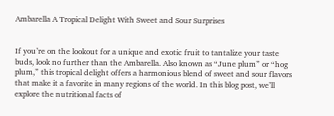Ambarella A Tropical Delight With Sweet and Sour Surprises


If you’re on the lookout for a unique and exotic fruit to tantalize your taste buds, look no further than the Ambarella. Also known as “June plum” or “hog plum,” this tropical delight offers a harmonious blend of sweet and sour flavors that make it a favorite in many regions of the world. In this blog post, we’ll explore the nutritional facts of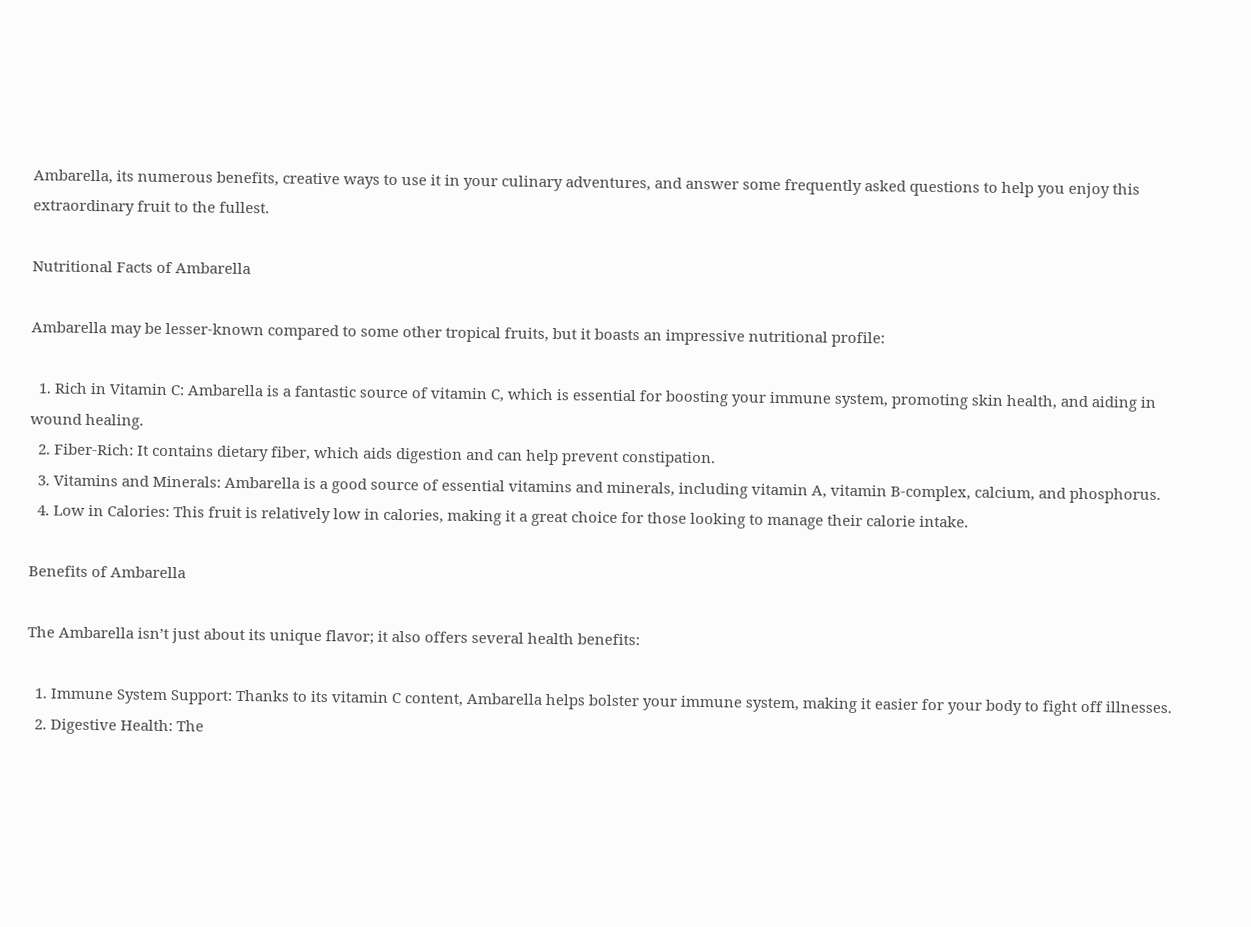Ambarella, its numerous benefits, creative ways to use it in your culinary adventures, and answer some frequently asked questions to help you enjoy this extraordinary fruit to the fullest.

Nutritional Facts of Ambarella

Ambarella may be lesser-known compared to some other tropical fruits, but it boasts an impressive nutritional profile:

  1. Rich in Vitamin C: Ambarella is a fantastic source of vitamin C, which is essential for boosting your immune system, promoting skin health, and aiding in wound healing.
  2. Fiber-Rich: It contains dietary fiber, which aids digestion and can help prevent constipation.
  3. Vitamins and Minerals: Ambarella is a good source of essential vitamins and minerals, including vitamin A, vitamin B-complex, calcium, and phosphorus.
  4. Low in Calories: This fruit is relatively low in calories, making it a great choice for those looking to manage their calorie intake.

Benefits of Ambarella

The Ambarella isn’t just about its unique flavor; it also offers several health benefits:

  1. Immune System Support: Thanks to its vitamin C content, Ambarella helps bolster your immune system, making it easier for your body to fight off illnesses.
  2. Digestive Health: The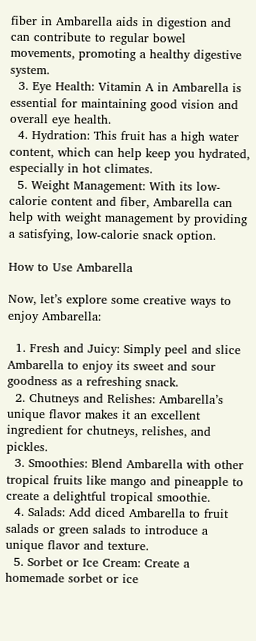fiber in Ambarella aids in digestion and can contribute to regular bowel movements, promoting a healthy digestive system.
  3. Eye Health: Vitamin A in Ambarella is essential for maintaining good vision and overall eye health.
  4. Hydration: This fruit has a high water content, which can help keep you hydrated, especially in hot climates.
  5. Weight Management: With its low-calorie content and fiber, Ambarella can help with weight management by providing a satisfying, low-calorie snack option.

How to Use Ambarella

Now, let’s explore some creative ways to enjoy Ambarella:

  1. Fresh and Juicy: Simply peel and slice Ambarella to enjoy its sweet and sour goodness as a refreshing snack.
  2. Chutneys and Relishes: Ambarella’s unique flavor makes it an excellent ingredient for chutneys, relishes, and pickles.
  3. Smoothies: Blend Ambarella with other tropical fruits like mango and pineapple to create a delightful tropical smoothie.
  4. Salads: Add diced Ambarella to fruit salads or green salads to introduce a unique flavor and texture.
  5. Sorbet or Ice Cream: Create a homemade sorbet or ice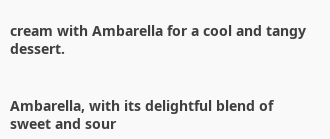cream with Ambarella for a cool and tangy dessert.


Ambarella, with its delightful blend of sweet and sour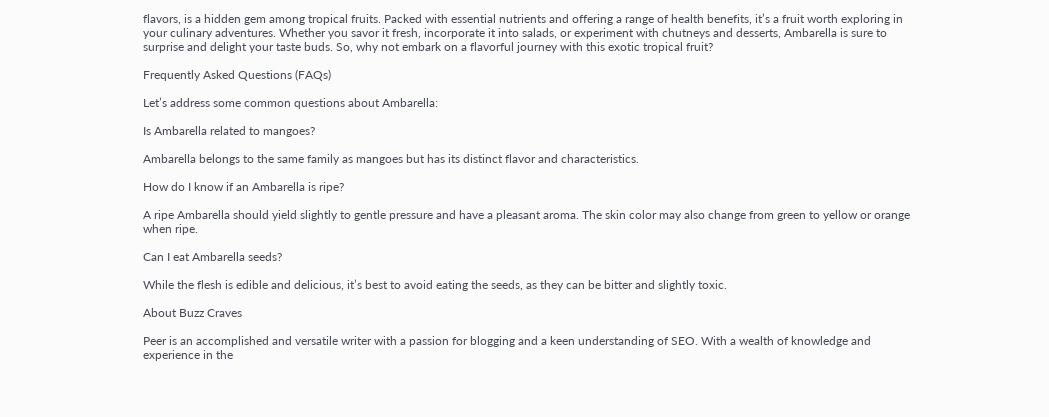flavors, is a hidden gem among tropical fruits. Packed with essential nutrients and offering a range of health benefits, it’s a fruit worth exploring in your culinary adventures. Whether you savor it fresh, incorporate it into salads, or experiment with chutneys and desserts, Ambarella is sure to surprise and delight your taste buds. So, why not embark on a flavorful journey with this exotic tropical fruit?

Frequently Asked Questions (FAQs)

Let’s address some common questions about Ambarella:

Is Ambarella related to mangoes?

Ambarella belongs to the same family as mangoes but has its distinct flavor and characteristics.

How do I know if an Ambarella is ripe?

A ripe Ambarella should yield slightly to gentle pressure and have a pleasant aroma. The skin color may also change from green to yellow or orange when ripe.

Can I eat Ambarella seeds?

While the flesh is edible and delicious, it’s best to avoid eating the seeds, as they can be bitter and slightly toxic.

About Buzz Craves

Peer is an accomplished and versatile writer with a passion for blogging and a keen understanding of SEO. With a wealth of knowledge and experience in the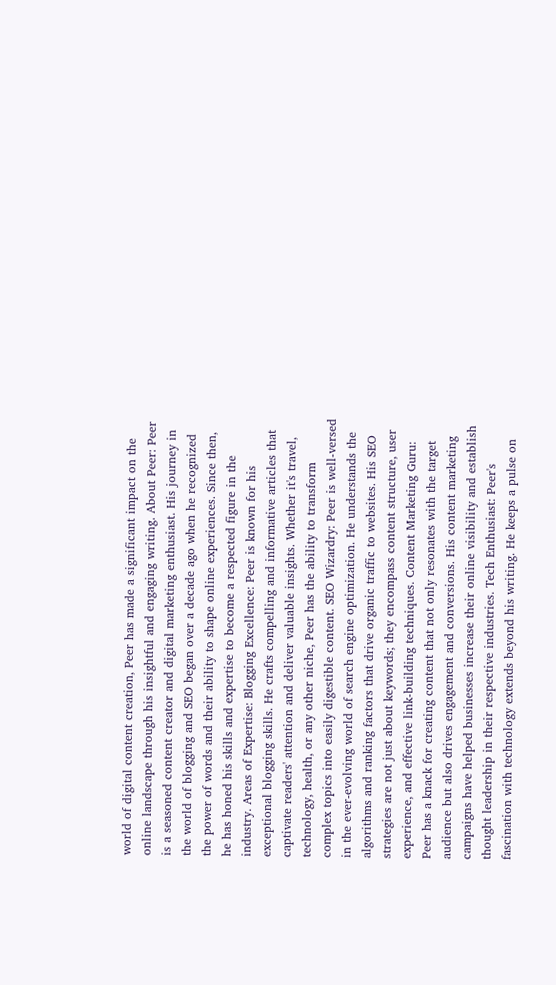world of digital content creation, Peer has made a significant impact on the online landscape through his insightful and engaging writing. About Peer: Peer is a seasoned content creator and digital marketing enthusiast. His journey in the world of blogging and SEO began over a decade ago when he recognized the power of words and their ability to shape online experiences. Since then, he has honed his skills and expertise to become a respected figure in the industry. Areas of Expertise: Blogging Excellence: Peer is known for his exceptional blogging skills. He crafts compelling and informative articles that captivate readers' attention and deliver valuable insights. Whether it's travel, technology, health, or any other niche, Peer has the ability to transform complex topics into easily digestible content. SEO Wizardry: Peer is well-versed in the ever-evolving world of search engine optimization. He understands the algorithms and ranking factors that drive organic traffic to websites. His SEO strategies are not just about keywords; they encompass content structure, user experience, and effective link-building techniques. Content Marketing Guru: Peer has a knack for creating content that not only resonates with the target audience but also drives engagement and conversions. His content marketing campaigns have helped businesses increase their online visibility and establish thought leadership in their respective industries. Tech Enthusiast: Peer's fascination with technology extends beyond his writing. He keeps a pulse on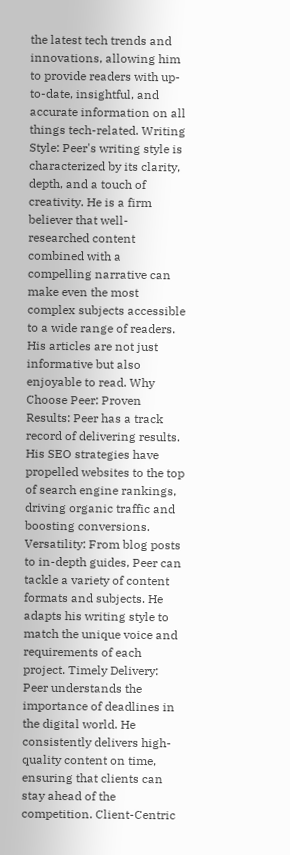the latest tech trends and innovations, allowing him to provide readers with up-to-date, insightful, and accurate information on all things tech-related. Writing Style: Peer's writing style is characterized by its clarity, depth, and a touch of creativity. He is a firm believer that well-researched content combined with a compelling narrative can make even the most complex subjects accessible to a wide range of readers. His articles are not just informative but also enjoyable to read. Why Choose Peer: Proven Results: Peer has a track record of delivering results. His SEO strategies have propelled websites to the top of search engine rankings, driving organic traffic and boosting conversions. Versatility: From blog posts to in-depth guides, Peer can tackle a variety of content formats and subjects. He adapts his writing style to match the unique voice and requirements of each project. Timely Delivery: Peer understands the importance of deadlines in the digital world. He consistently delivers high-quality content on time, ensuring that clients can stay ahead of the competition. Client-Centric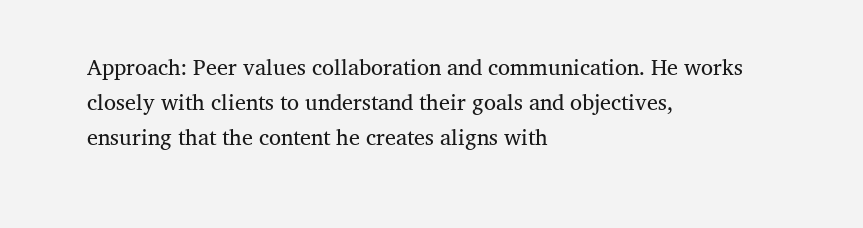Approach: Peer values collaboration and communication. He works closely with clients to understand their goals and objectives, ensuring that the content he creates aligns with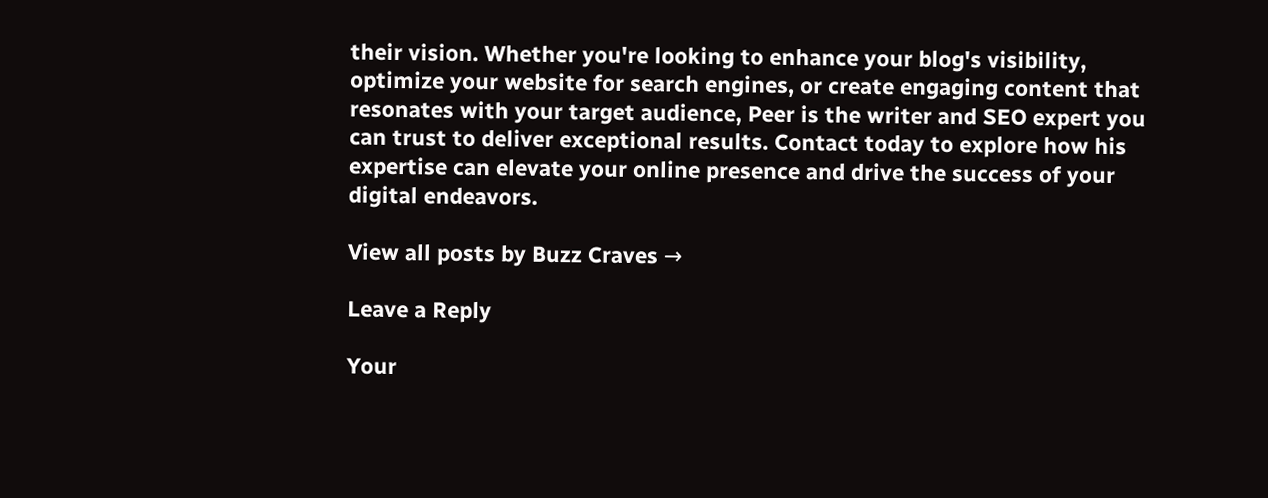their vision. Whether you're looking to enhance your blog's visibility, optimize your website for search engines, or create engaging content that resonates with your target audience, Peer is the writer and SEO expert you can trust to deliver exceptional results. Contact today to explore how his expertise can elevate your online presence and drive the success of your digital endeavors.

View all posts by Buzz Craves →

Leave a Reply

Your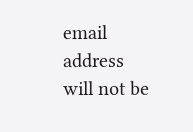email address will not be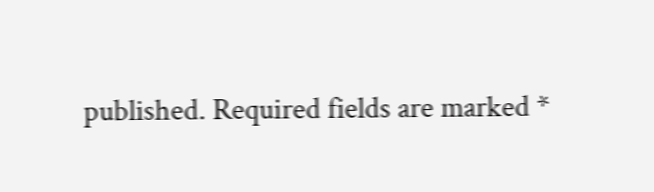published. Required fields are marked *